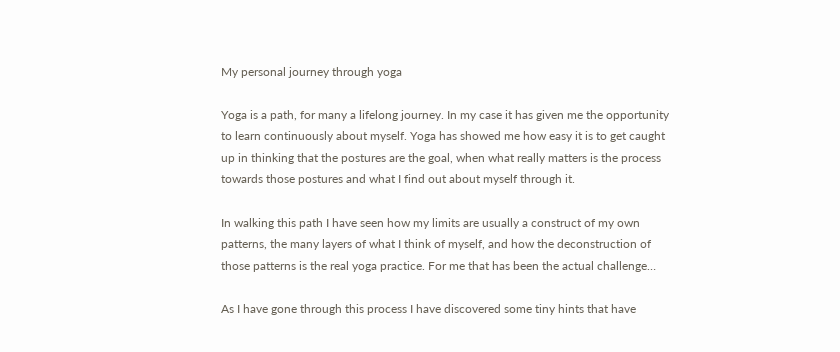My personal journey through yoga

Yoga is a path, for many a lifelong journey. In my case it has given me the opportunity to learn continuously about myself. Yoga has showed me how easy it is to get caught up in thinking that the postures are the goal, when what really matters is the process towards those postures and what I find out about myself through it.

In walking this path I have seen how my limits are usually a construct of my own patterns, the many layers of what I think of myself, and how the deconstruction of those patterns is the real yoga practice. For me that has been the actual challenge…

As I have gone through this process I have discovered some tiny hints that have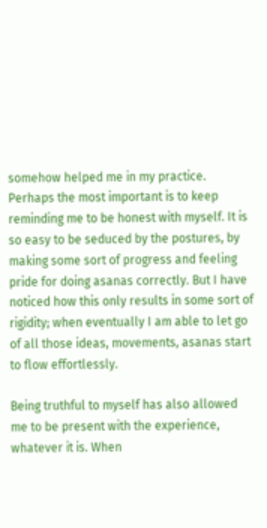somehow helped me in my practice. Perhaps the most important is to keep reminding me to be honest with myself. It is so easy to be seduced by the postures, by making some sort of progress and feeling pride for doing asanas correctly. But I have noticed how this only results in some sort of rigidity; when eventually I am able to let go of all those ideas, movements, asanas start to flow effortlessly.

Being truthful to myself has also allowed me to be present with the experience, whatever it is. When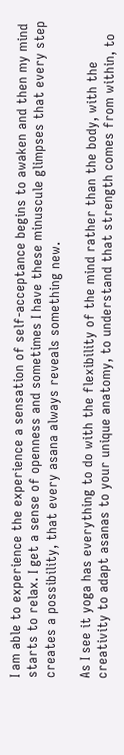I am able to experience the experience a sensation of self-acceptance begins to awaken and then my mind starts to relax. I get a sense of openness and sometimes I have these minuscule glimpses that every step creates a possibility, that every asana always reveals something new.

As I see it yoga has everything to do with the flexibility of the mind rather than the body, with the creativity to adapt asanas to your unique anatomy, to understand that strength comes from within, to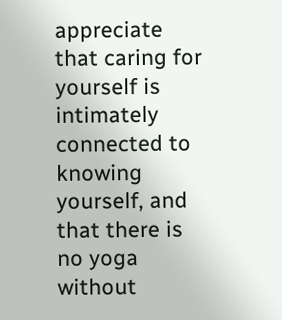appreciate that caring for yourself is intimately connected to knowing yourself, and that there is no yoga without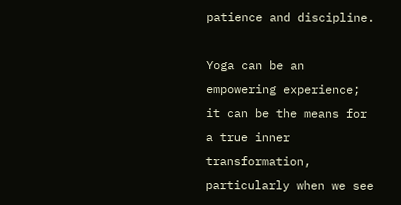patience and discipline.

Yoga can be an empowering experience; it can be the means for a true inner transformation, particularly when we see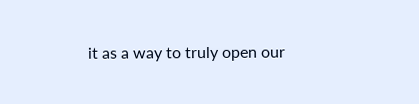it as a way to truly open our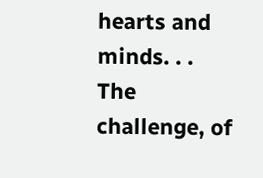hearts and minds. . . The challenge, of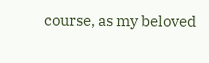course, as my beloved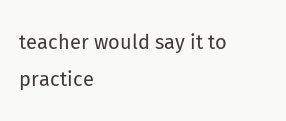teacher would say it to practice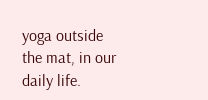yoga outside the mat, in our daily life.